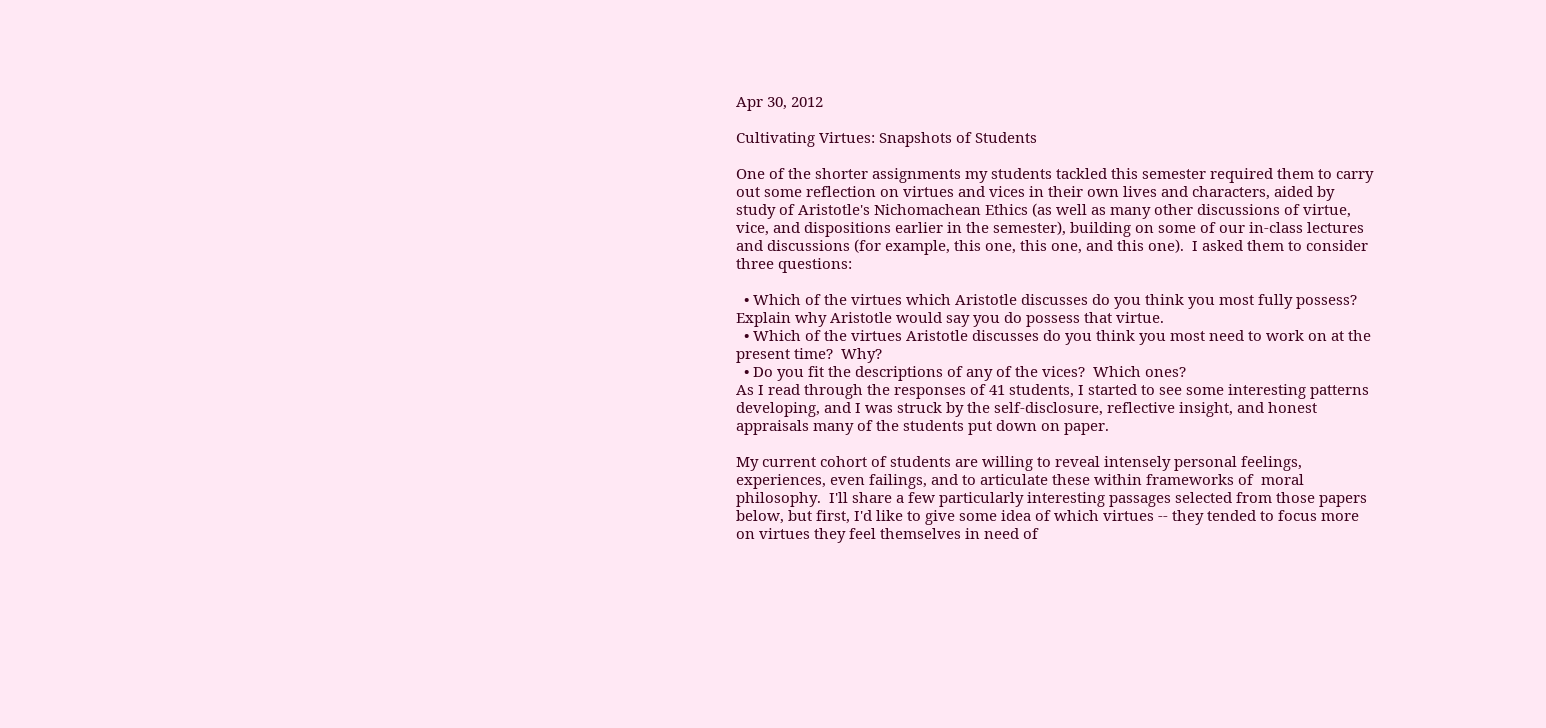Apr 30, 2012

Cultivating Virtues: Snapshots of Students

One of the shorter assignments my students tackled this semester required them to carry out some reflection on virtues and vices in their own lives and characters, aided by study of Aristotle's Nichomachean Ethics (as well as many other discussions of virtue, vice, and dispositions earlier in the semester), building on some of our in-class lectures and discussions (for example, this one, this one, and this one).  I asked them to consider three questions:

  • Which of the virtues which Aristotle discusses do you think you most fully possess?  Explain why Aristotle would say you do possess that virtue.
  • Which of the virtues Aristotle discusses do you think you most need to work on at the present time?  Why?
  • Do you fit the descriptions of any of the vices?  Which ones?
As I read through the responses of 41 students, I started to see some interesting patterns developing, and I was struck by the self-disclosure, reflective insight, and honest appraisals many of the students put down on paper.

My current cohort of students are willing to reveal intensely personal feelings, experiences, even failings, and to articulate these within frameworks of  moral philosophy.  I'll share a few particularly interesting passages selected from those papers below, but first, I'd like to give some idea of which virtues -- they tended to focus more on virtues they feel themselves in need of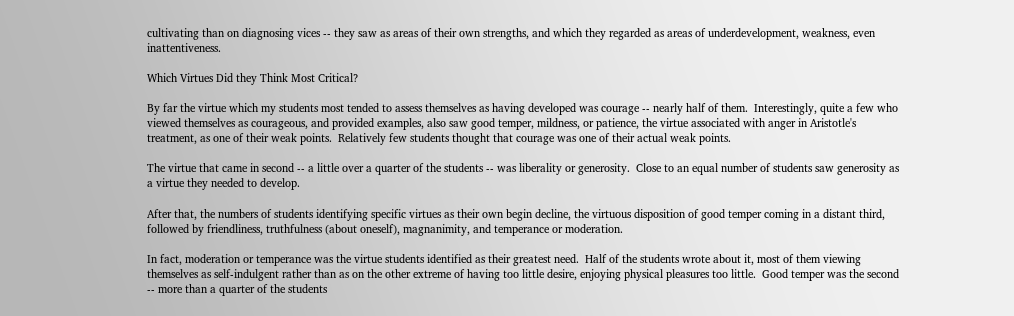cultivating than on diagnosing vices -- they saw as areas of their own strengths, and which they regarded as areas of underdevelopment, weakness, even inattentiveness.

Which Virtues Did they Think Most Critical?

By far the virtue which my students most tended to assess themselves as having developed was courage -- nearly half of them.  Interestingly, quite a few who viewed themselves as courageous, and provided examples, also saw good temper, mildness, or patience, the virtue associated with anger in Aristotle's treatment, as one of their weak points.  Relatively few students thought that courage was one of their actual weak points.

The virtue that came in second -- a little over a quarter of the students -- was liberality or generosity.  Close to an equal number of students saw generosity as a virtue they needed to develop.

After that, the numbers of students identifying specific virtues as their own begin decline, the virtuous disposition of good temper coming in a distant third, followed by friendliness, truthfulness (about oneself), magnanimity, and temperance or moderation.

In fact, moderation or temperance was the virtue students identified as their greatest need.  Half of the students wrote about it, most of them viewing themselves as self-indulgent rather than as on the other extreme of having too little desire, enjoying physical pleasures too little.  Good temper was the second -- more than a quarter of the students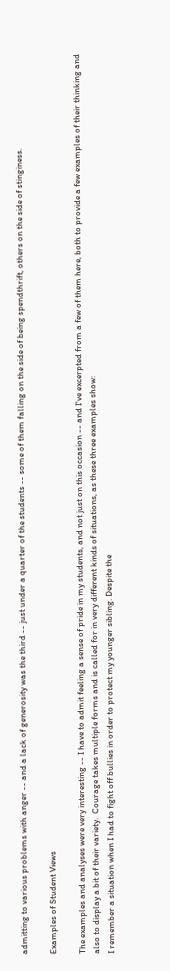admitting to various problems with anger -- and a lack of generosity was the third -- just under a quarter of the students -- some of them falling on the side of being spendthrift, others on the side of stinginess.

Examples of Student Views

The examples and analyses were very interesting -- I have to admit feeling a sense of pride in my students, and not just on this occasion -- and I've excerpted from a few of them here, both to provide a few examples of their thinking and also to display a bit of their variety.  Courage takes multiple forms and is called for in very different kinds of situations, as these three examples show:
I remember a situation when I had to fight off bullies in order to protect my younger sibling. Despite the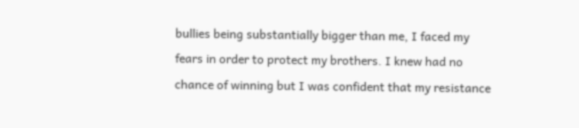bullies being substantially bigger than me, I faced my fears in order to protect my brothers. I knew had no chance of winning but I was confident that my resistance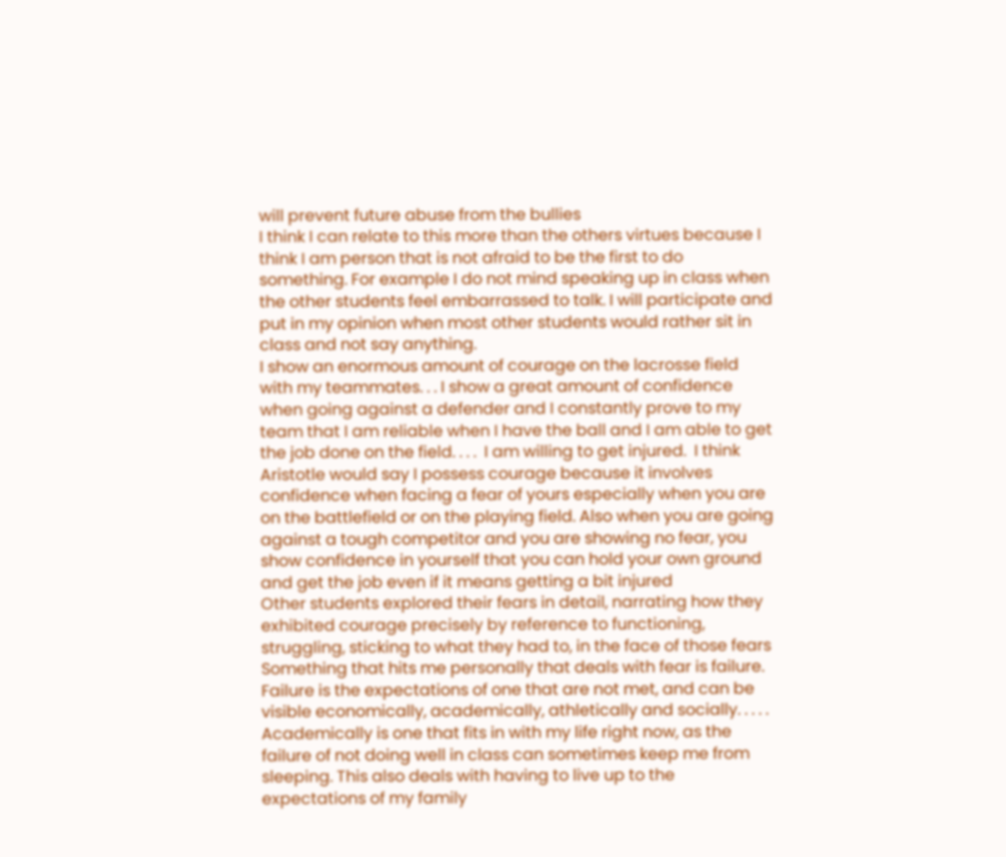will prevent future abuse from the bullies
I think I can relate to this more than the others virtues because I think I am person that is not afraid to be the first to do something. For example I do not mind speaking up in class when the other students feel embarrassed to talk. I will participate and put in my opinion when most other students would rather sit in class and not say anything.
I show an enormous amount of courage on the lacrosse field with my teammates. . . I show a great amount of confidence when going against a defender and I constantly prove to my team that I am reliable when I have the ball and I am able to get the job done on the field. . . .  I am willing to get injured.  I think Aristotle would say I possess courage because it involves confidence when facing a fear of yours especially when you are on the battlefield or on the playing field. Also when you are going against a tough competitor and you are showing no fear, you show confidence in yourself that you can hold your own ground and get the job even if it means getting a bit injured
Other students explored their fears in detail, narrating how they exhibited courage precisely by reference to functioning, struggling, sticking to what they had to, in the face of those fears
Something that hits me personally that deals with fear is failure. Failure is the expectations of one that are not met, and can be visible economically, academically, athletically and socially. . . . .  Academically is one that fits in with my life right now, as the failure of not doing well in class can sometimes keep me from sleeping. This also deals with having to live up to the expectations of my family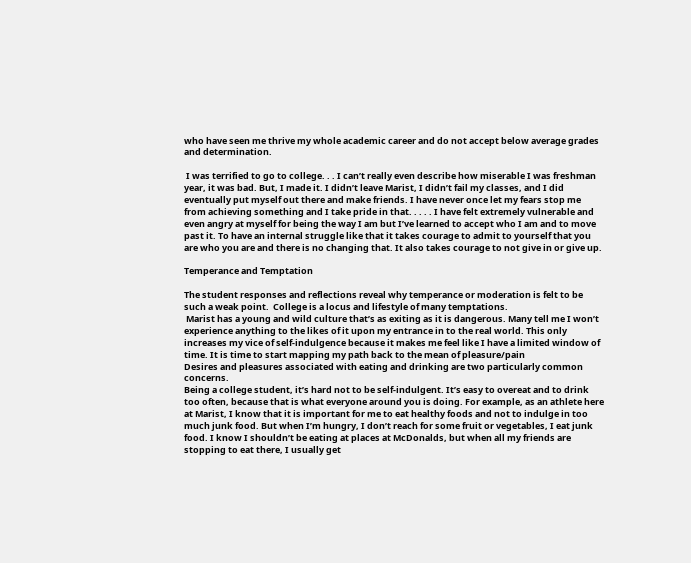who have seen me thrive my whole academic career and do not accept below average grades and determination.

 I was terrified to go to college. . . I can’t really even describe how miserable I was freshman year, it was bad. But, I made it. I didn’t leave Marist, I didn’t fail my classes, and I did eventually put myself out there and make friends. I have never once let my fears stop me from achieving something and I take pride in that. . . . . I have felt extremely vulnerable and even angry at myself for being the way I am but I’ve learned to accept who I am and to move past it. To have an internal struggle like that it takes courage to admit to yourself that you are who you are and there is no changing that. It also takes courage to not give in or give up.

Temperance and Temptation

The student responses and reflections reveal why temperance or moderation is felt to be such a weak point.  College is a locus and lifestyle of many temptations.
 Marist has a young and wild culture that’s as exiting as it is dangerous. Many tell me I won’t experience anything to the likes of it upon my entrance in to the real world. This only increases my vice of self-indulgence because it makes me feel like I have a limited window of time. It is time to start mapping my path back to the mean of pleasure/pain
Desires and pleasures associated with eating and drinking are two particularly common concerns.
Being a college student, it’s hard not to be self-indulgent. It’s easy to overeat and to drink too often, because that is what everyone around you is doing. For example, as an athlete here at Marist, I know that it is important for me to eat healthy foods and not to indulge in too much junk food. But when I’m hungry, I don’t reach for some fruit or vegetables, I eat junk food. I know I shouldn’t be eating at places at McDonalds, but when all my friends are stopping to eat there, I usually get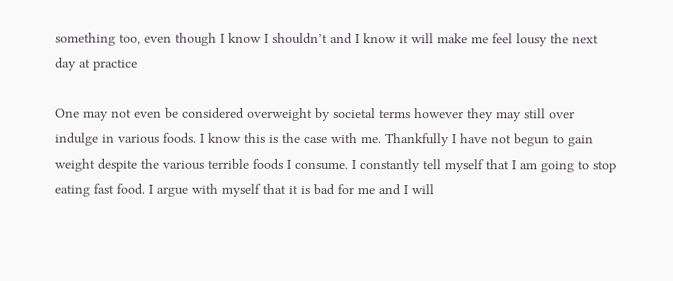something too, even though I know I shouldn’t and I know it will make me feel lousy the next day at practice

One may not even be considered overweight by societal terms however they may still over indulge in various foods. I know this is the case with me. Thankfully I have not begun to gain weight despite the various terrible foods I consume. I constantly tell myself that I am going to stop eating fast food. I argue with myself that it is bad for me and I will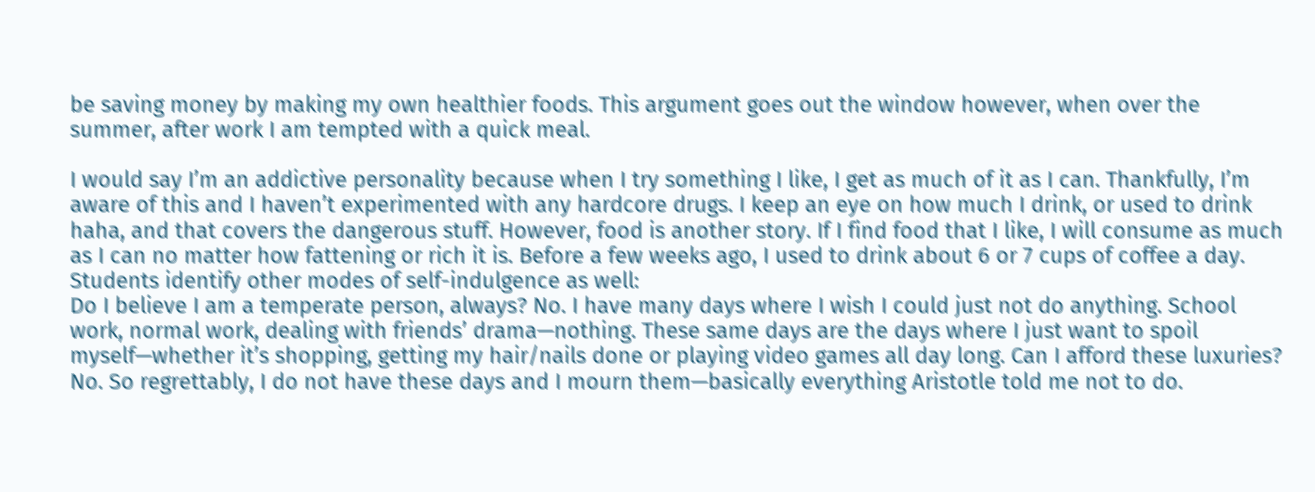be saving money by making my own healthier foods. This argument goes out the window however, when over the summer, after work I am tempted with a quick meal.

I would say I’m an addictive personality because when I try something I like, I get as much of it as I can. Thankfully, I’m aware of this and I haven’t experimented with any hardcore drugs. I keep an eye on how much I drink, or used to drink haha, and that covers the dangerous stuff. However, food is another story. If I find food that I like, I will consume as much as I can no matter how fattening or rich it is. Before a few weeks ago, I used to drink about 6 or 7 cups of coffee a day.
Students identify other modes of self-indulgence as well:
Do I believe I am a temperate person, always? No. I have many days where I wish I could just not do anything. School work, normal work, dealing with friends’ drama—nothing. These same days are the days where I just want to spoil myself—whether it’s shopping, getting my hair/nails done or playing video games all day long. Can I afford these luxuries? No. So regrettably, I do not have these days and I mourn them—basically everything Aristotle told me not to do.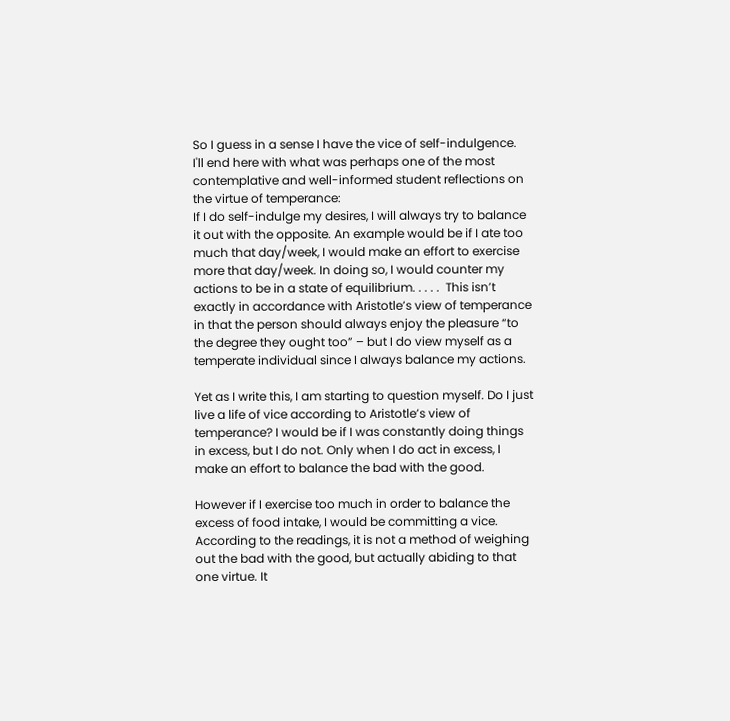So I guess in a sense I have the vice of self-indulgence.
I'll end here with what was perhaps one of the most contemplative and well-informed student reflections on the virtue of temperance:
If I do self-indulge my desires, I will always try to balance it out with the opposite. An example would be if I ate too much that day/week, I would make an effort to exercise more that day/week. In doing so, I would counter my actions to be in a state of equilibrium. . . . .  This isn’t exactly in accordance with Aristotle’s view of temperance in that the person should always enjoy the pleasure “to the degree they ought too” – but I do view myself as a temperate individual since I always balance my actions.

Yet as I write this, I am starting to question myself. Do I just live a life of vice according to Aristotle’s view of temperance? I would be if I was constantly doing things in excess, but I do not. Only when I do act in excess, I make an effort to balance the bad with the good.

However if I exercise too much in order to balance the excess of food intake, I would be committing a vice. According to the readings, it is not a method of weighing out the bad with the good, but actually abiding to that one virtue. It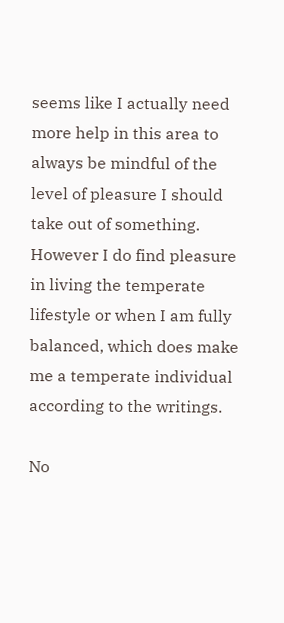seems like I actually need more help in this area to always be mindful of the level of pleasure I should take out of something. However I do find pleasure in living the temperate lifestyle or when I am fully balanced, which does make me a temperate individual according to the writings.

No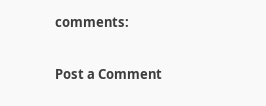comments:

Post a Comment